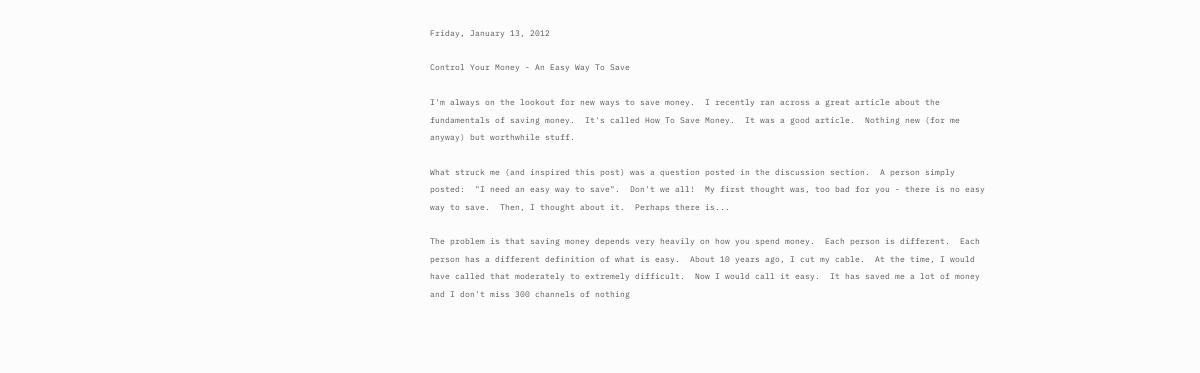Friday, January 13, 2012

Control Your Money - An Easy Way To Save

I'm always on the lookout for new ways to save money.  I recently ran across a great article about the fundamentals of saving money.  It's called How To Save Money.  It was a good article.  Nothing new (for me anyway) but worthwhile stuff.

What struck me (and inspired this post) was a question posted in the discussion section.  A person simply posted:  "I need an easy way to save".  Don't we all!  My first thought was, too bad for you - there is no easy way to save.  Then, I thought about it.  Perhaps there is...

The problem is that saving money depends very heavily on how you spend money.  Each person is different.  Each person has a different definition of what is easy.  About 10 years ago, I cut my cable.  At the time, I would have called that moderately to extremely difficult.  Now I would call it easy.  It has saved me a lot of money and I don't miss 300 channels of nothing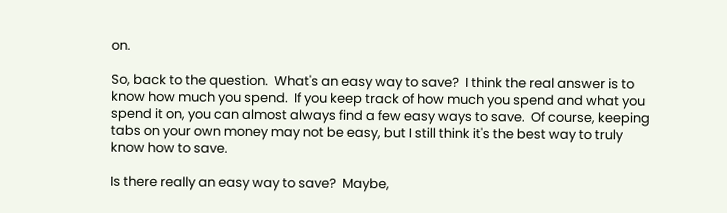on.

So, back to the question.  What's an easy way to save?  I think the real answer is to know how much you spend.  If you keep track of how much you spend and what you spend it on, you can almost always find a few easy ways to save.  Of course, keeping tabs on your own money may not be easy, but I still think it's the best way to truly know how to save.

Is there really an easy way to save?  Maybe,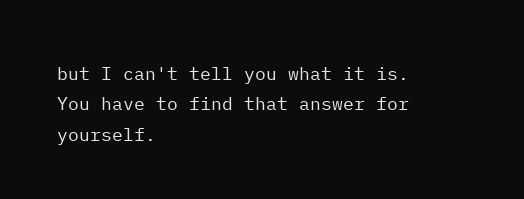but I can't tell you what it is.  You have to find that answer for yourself.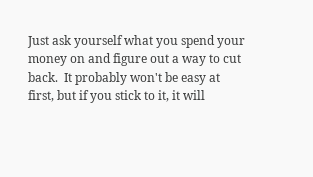Just ask yourself what you spend your money on and figure out a way to cut back.  It probably won't be easy at first, but if you stick to it, it will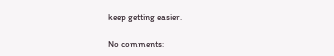keep getting easier.

No comments: